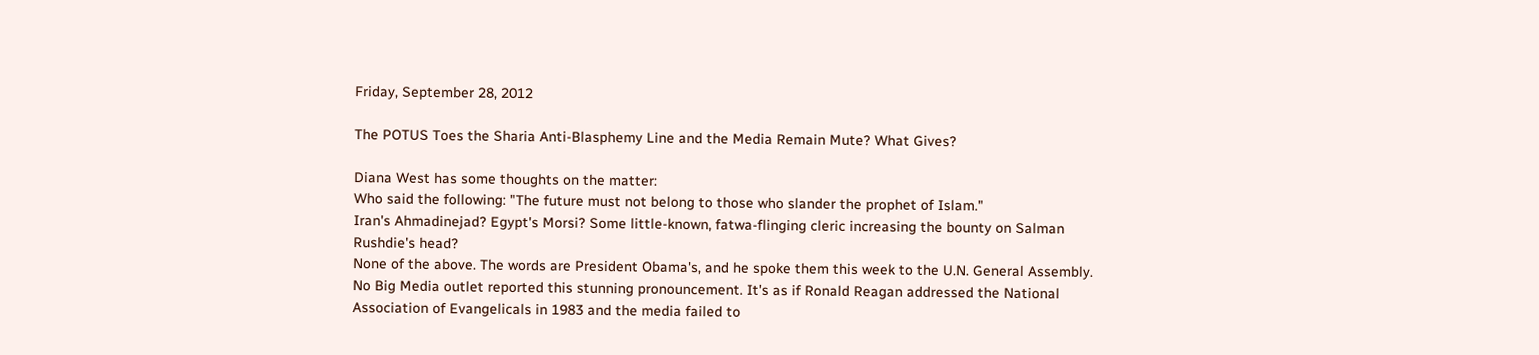Friday, September 28, 2012

The POTUS Toes the Sharia Anti-Blasphemy Line and the Media Remain Mute? What Gives?

Diana West has some thoughts on the matter:
Who said the following: "The future must not belong to those who slander the prophet of Islam."
Iran's Ahmadinejad? Egypt's Morsi? Some little-known, fatwa-flinging cleric increasing the bounty on Salman Rushdie's head?
None of the above. The words are President Obama's, and he spoke them this week to the U.N. General Assembly.
No Big Media outlet reported this stunning pronouncement. It's as if Ronald Reagan addressed the National Association of Evangelicals in 1983 and the media failed to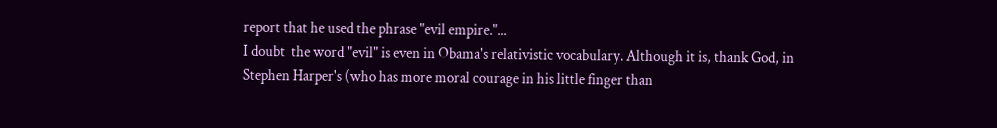report that he used the phrase "evil empire."...
I doubt  the word "evil" is even in Obama's relativistic vocabulary. Although it is, thank God, in Stephen Harper's (who has more moral courage in his little finger than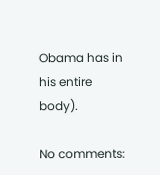Obama has in his entire body).

No comments: